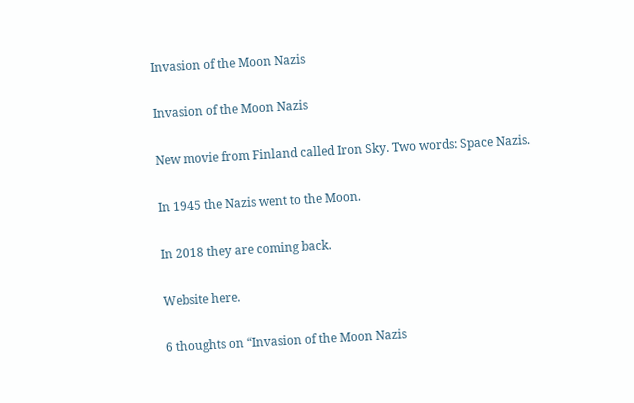Invasion of the Moon Nazis

Invasion of the Moon Nazis

New movie from Finland called Iron Sky. Two words: Space Nazis.

In 1945 the Nazis went to the Moon.

In 2018 they are coming back.

Website here.

6 thoughts on “Invasion of the Moon Nazis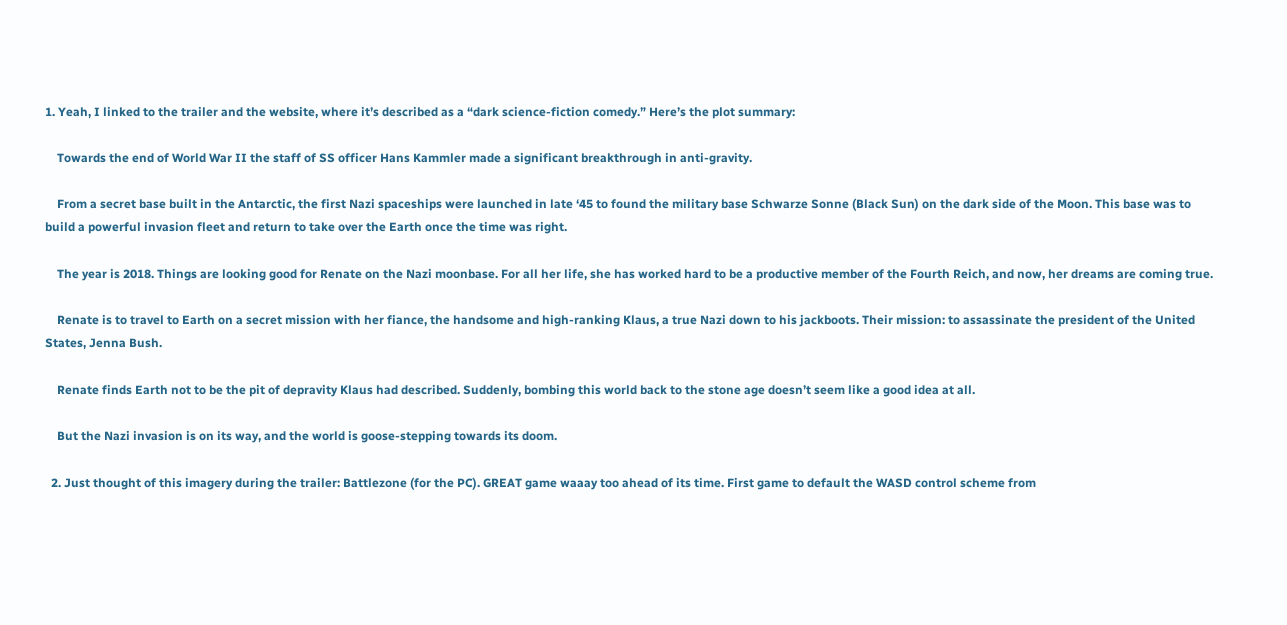1. Yeah, I linked to the trailer and the website, where it’s described as a “dark science-fiction comedy.” Here’s the plot summary:

    Towards the end of World War II the staff of SS officer Hans Kammler made a significant breakthrough in anti-gravity.

    From a secret base built in the Antarctic, the first Nazi spaceships were launched in late ‘45 to found the military base Schwarze Sonne (Black Sun) on the dark side of the Moon. This base was to build a powerful invasion fleet and return to take over the Earth once the time was right.

    The year is 2018. Things are looking good for Renate on the Nazi moonbase. For all her life, she has worked hard to be a productive member of the Fourth Reich, and now, her dreams are coming true.

    Renate is to travel to Earth on a secret mission with her fiance, the handsome and high-ranking Klaus, a true Nazi down to his jackboots. Their mission: to assassinate the president of the United States, Jenna Bush.

    Renate finds Earth not to be the pit of depravity Klaus had described. Suddenly, bombing this world back to the stone age doesn’t seem like a good idea at all.

    But the Nazi invasion is on its way, and the world is goose-stepping towards its doom.

  2. Just thought of this imagery during the trailer: Battlezone (for the PC). GREAT game waaay too ahead of its time. First game to default the WASD control scheme from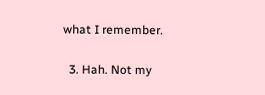what I remember.

  3. Hah. Not my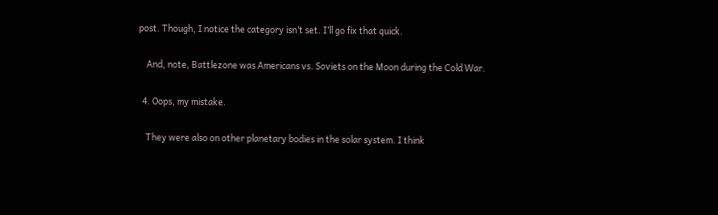post. Though, I notice the category isn’t set. I’ll go fix that quick.

    And, note, Battlezone was Americans vs. Soviets on the Moon during the Cold War.

  4. Oops, my mistake.

    They were also on other planetary bodies in the solar system. I think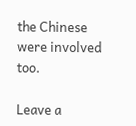the Chinese were involved too.

Leave a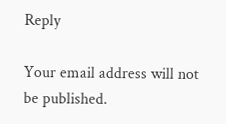Reply

Your email address will not be published.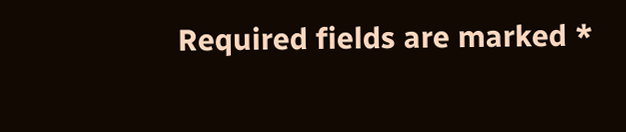Required fields are marked *